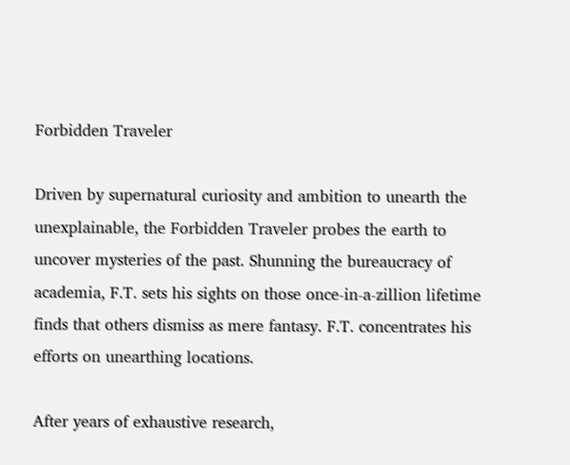Forbidden Traveler

Driven by supernatural curiosity and ambition to unearth the unexplainable, the Forbidden Traveler probes the earth to uncover mysteries of the past. Shunning the bureaucracy of academia, F.T. sets his sights on those once-in-a-zillion lifetime finds that others dismiss as mere fantasy. F.T. concentrates his efforts on unearthing locations.

After years of exhaustive research,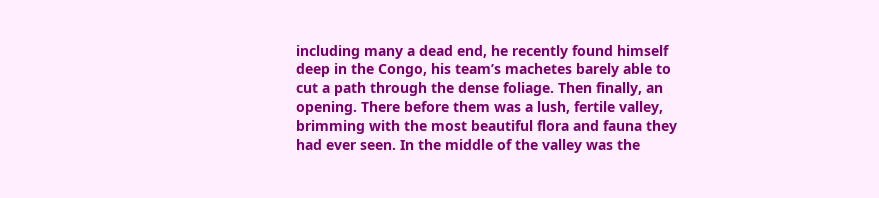including many a dead end, he recently found himself deep in the Congo, his team’s machetes barely able to cut a path through the dense foliage. Then finally, an opening. There before them was a lush, fertile valley, brimming with the most beautiful flora and fauna they had ever seen. In the middle of the valley was the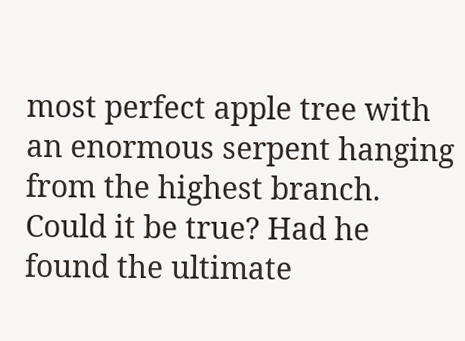most perfect apple tree with an enormous serpent hanging from the highest branch. Could it be true? Had he found the ultimate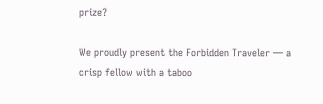prize?

We proudly present the Forbidden Traveler — a crisp fellow with a taboo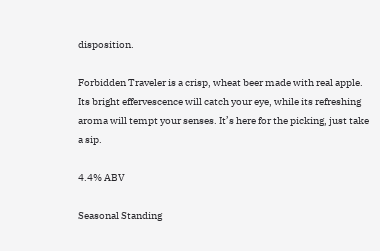disposition.

Forbidden Traveler is a crisp, wheat beer made with real apple. Its bright effervescence will catch your eye, while its refreshing aroma will tempt your senses. It’s here for the picking, just take a sip.

4.4% ABV

Seasonal Standing